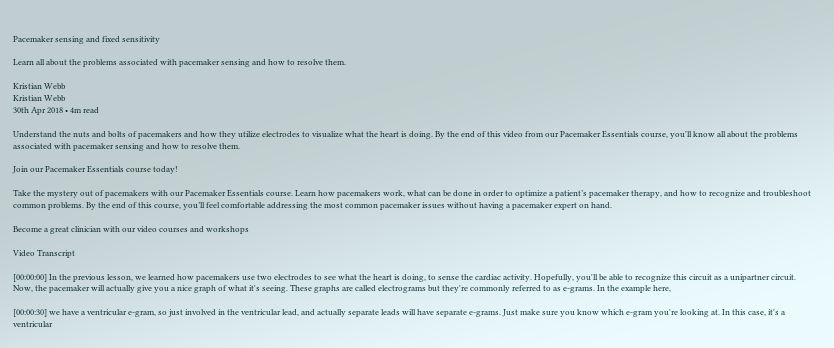Pacemaker sensing and fixed sensitivity

Learn all about the problems associated with pacemaker sensing and how to resolve them.

Kristian Webb
Kristian Webb
30th Apr 2018 • 4m read

Understand the nuts and bolts of pacemakers and how they utilize electrodes to visualize what the heart is doing. By the end of this video from our Pacemaker Essentials course, you'll know all about the problems associated with pacemaker sensing and how to resolve them.

Join our Pacemaker Essentials course today!

Take the mystery out of pacemakers with our Pacemaker Essentials course. Learn how pacemakers work, what can be done in order to optimize a patient’s pacemaker therapy, and how to recognize and troubleshoot common problems. By the end of this course, you’ll feel comfortable addressing the most common pacemaker issues without having a pacemaker expert on hand.

Become a great clinician with our video courses and workshops

Video Transcript

[00:00:00] In the previous lesson, we learned how pacemakers use two electrodes to see what the heart is doing, to sense the cardiac activity. Hopefully, you'll be able to recognize this circuit as a unipartner circuit. Now, the pacemaker will actually give you a nice graph of what it's seeing. These graphs are called electrograms but they're commonly referred to as e-grams. In the example here,

[00:00:30] we have a ventricular e-gram, so just involved in the ventricular lead, and actually separate leads will have separate e-grams. Just make sure you know which e-gram you're looking at. In this case, it's a ventricular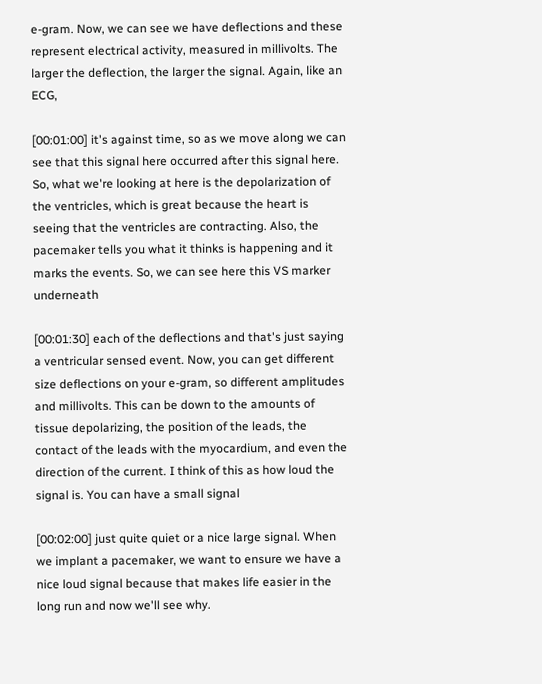e-gram. Now, we can see we have deflections and these represent electrical activity, measured in millivolts. The larger the deflection, the larger the signal. Again, like an ECG,

[00:01:00] it's against time, so as we move along we can see that this signal here occurred after this signal here. So, what we're looking at here is the depolarization of the ventricles, which is great because the heart is seeing that the ventricles are contracting. Also, the pacemaker tells you what it thinks is happening and it marks the events. So, we can see here this VS marker underneath

[00:01:30] each of the deflections and that's just saying a ventricular sensed event. Now, you can get different size deflections on your e-gram, so different amplitudes and millivolts. This can be down to the amounts of tissue depolarizing, the position of the leads, the contact of the leads with the myocardium, and even the direction of the current. I think of this as how loud the signal is. You can have a small signal

[00:02:00] just quite quiet or a nice large signal. When we implant a pacemaker, we want to ensure we have a nice loud signal because that makes life easier in the long run and now we'll see why.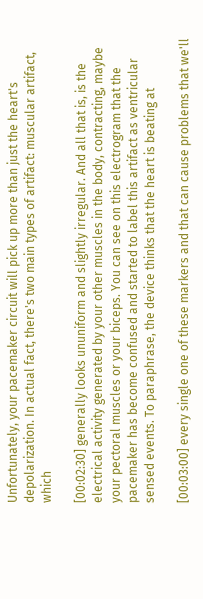Unfortunately, your pacemaker circuit will pick up more than just the heart's depolarization. In actual fact, there's two main types of artifact: muscular artifact, which

[00:02:30] generally looks ununiform and slightly irregular. And all that is, is the electrical activity generated by your other muscles in the body, contracting, maybe your pectoral muscles or your biceps. You can see on this electrogram that the pacemaker has become confused and started to label this artifact as ventricular sensed events. To paraphrase, the device thinks that the heart is beating at

[00:03:00] every single one of these markers and that can cause problems that we'll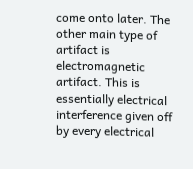come onto later. The other main type of artifact is electromagnetic artifact. This is essentially electrical interference given off by every electrical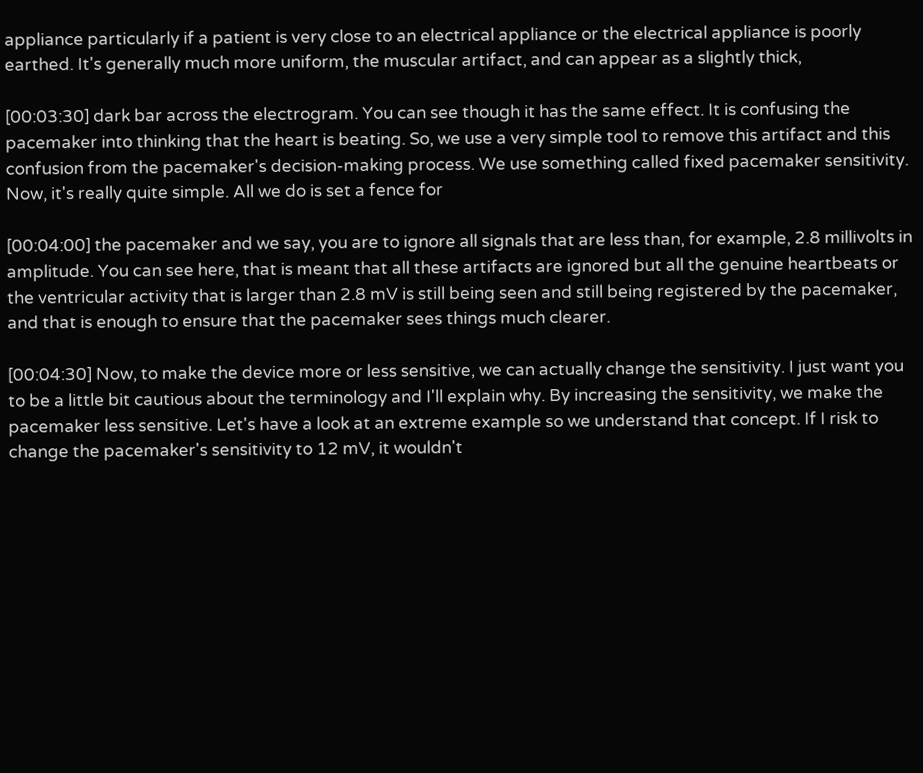appliance particularly if a patient is very close to an electrical appliance or the electrical appliance is poorly earthed. It's generally much more uniform, the muscular artifact, and can appear as a slightly thick,

[00:03:30] dark bar across the electrogram. You can see though it has the same effect. It is confusing the pacemaker into thinking that the heart is beating. So, we use a very simple tool to remove this artifact and this confusion from the pacemaker's decision-making process. We use something called fixed pacemaker sensitivity. Now, it's really quite simple. All we do is set a fence for

[00:04:00] the pacemaker and we say, you are to ignore all signals that are less than, for example, 2.8 millivolts in amplitude. You can see here, that is meant that all these artifacts are ignored but all the genuine heartbeats or the ventricular activity that is larger than 2.8 mV is still being seen and still being registered by the pacemaker, and that is enough to ensure that the pacemaker sees things much clearer.

[00:04:30] Now, to make the device more or less sensitive, we can actually change the sensitivity. I just want you to be a little bit cautious about the terminology and I'll explain why. By increasing the sensitivity, we make the pacemaker less sensitive. Let's have a look at an extreme example so we understand that concept. If I risk to change the pacemaker's sensitivity to 12 mV, it wouldn't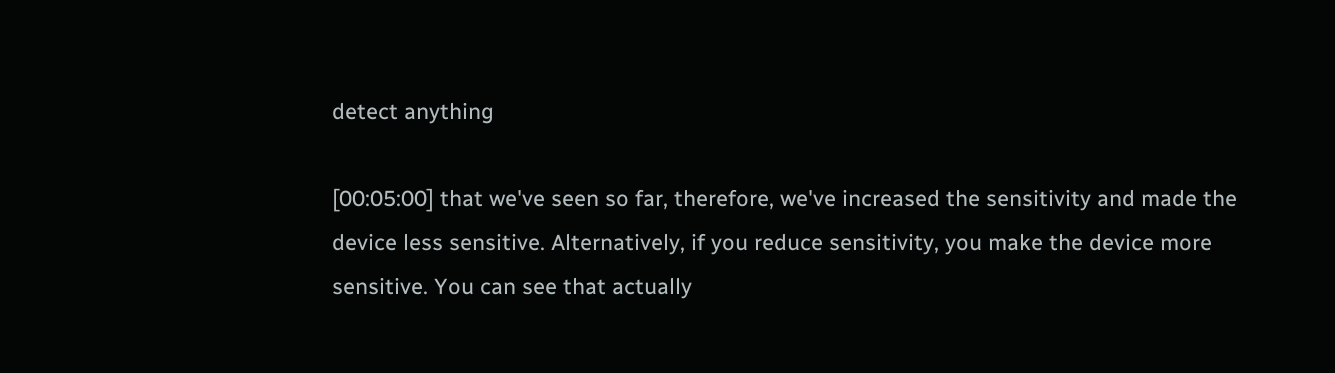detect anything

[00:05:00] that we've seen so far, therefore, we've increased the sensitivity and made the device less sensitive. Alternatively, if you reduce sensitivity, you make the device more sensitive. You can see that actually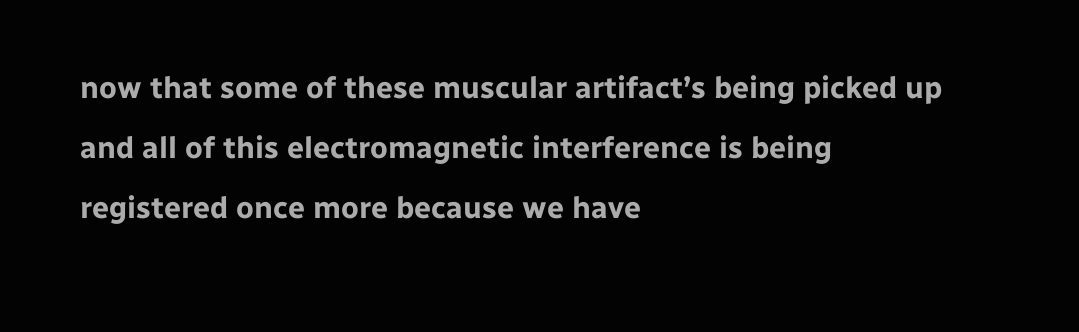now that some of these muscular artifact’s being picked up and all of this electromagnetic interference is being registered once more because we have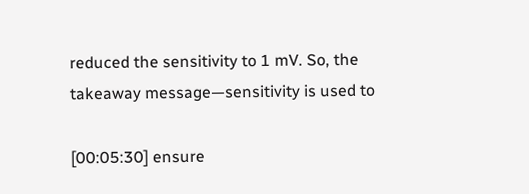reduced the sensitivity to 1 mV. So, the takeaway message—sensitivity is used to

[00:05:30] ensure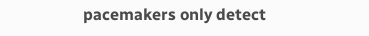pacemakers only detect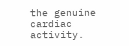the genuine cardiac activity.